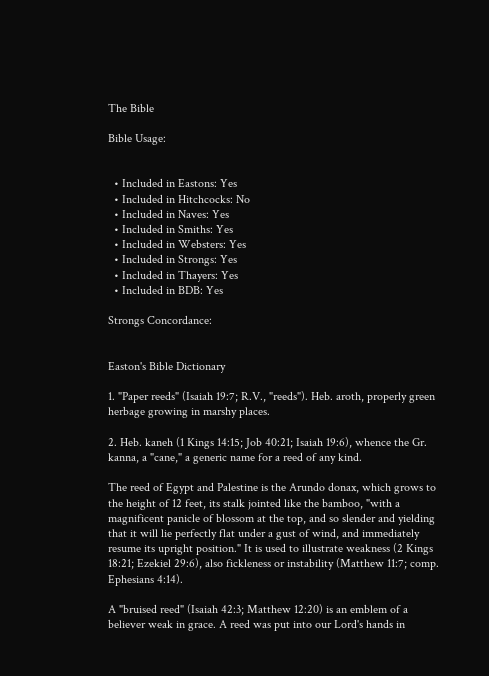The Bible

Bible Usage:


  • Included in Eastons: Yes
  • Included in Hitchcocks: No
  • Included in Naves: Yes
  • Included in Smiths: Yes
  • Included in Websters: Yes
  • Included in Strongs: Yes
  • Included in Thayers: Yes
  • Included in BDB: Yes

Strongs Concordance:


Easton's Bible Dictionary

1. "Paper reeds" (Isaiah 19:7; R.V., "reeds"). Heb. aroth, properly green herbage growing in marshy places.

2. Heb. kaneh (1 Kings 14:15; Job 40:21; Isaiah 19:6), whence the Gr. kanna, a "cane," a generic name for a reed of any kind.

The reed of Egypt and Palestine is the Arundo donax, which grows to the height of 12 feet, its stalk jointed like the bamboo, "with a magnificent panicle of blossom at the top, and so slender and yielding that it will lie perfectly flat under a gust of wind, and immediately resume its upright position." It is used to illustrate weakness (2 Kings 18:21; Ezekiel 29:6), also fickleness or instability (Matthew 11:7; comp. Ephesians 4:14).

A "bruised reed" (Isaiah 42:3; Matthew 12:20) is an emblem of a believer weak in grace. A reed was put into our Lord's hands in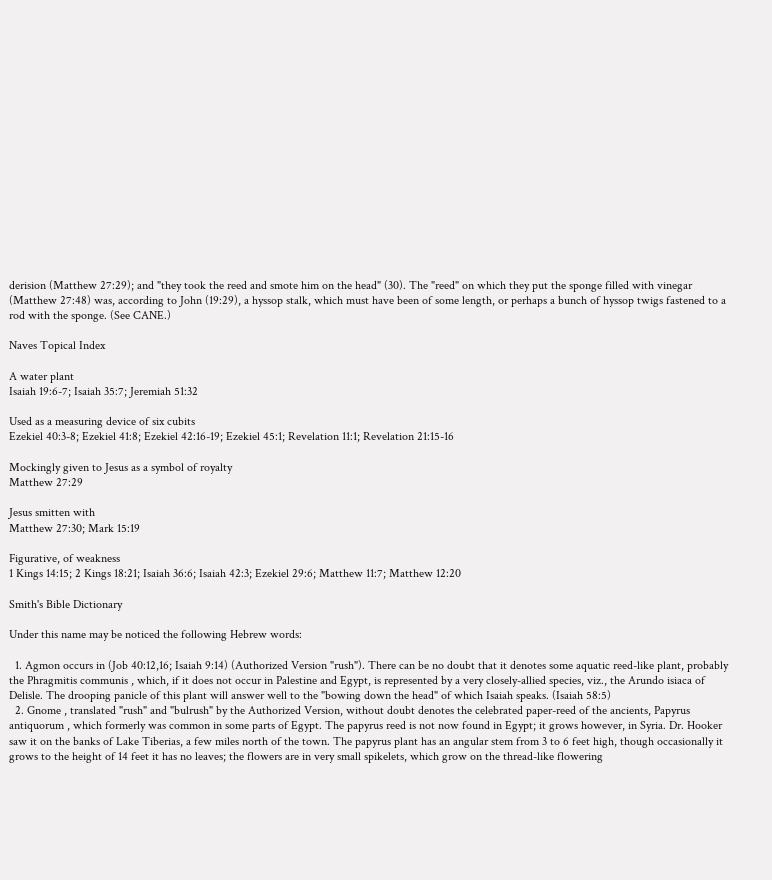derision (Matthew 27:29); and "they took the reed and smote him on the head" (30). The "reed" on which they put the sponge filled with vinegar (Matthew 27:48) was, according to John (19:29), a hyssop stalk, which must have been of some length, or perhaps a bunch of hyssop twigs fastened to a rod with the sponge. (See CANE.)

Naves Topical Index

A water plant
Isaiah 19:6-7; Isaiah 35:7; Jeremiah 51:32

Used as a measuring device of six cubits
Ezekiel 40:3-8; Ezekiel 41:8; Ezekiel 42:16-19; Ezekiel 45:1; Revelation 11:1; Revelation 21:15-16

Mockingly given to Jesus as a symbol of royalty
Matthew 27:29

Jesus smitten with
Matthew 27:30; Mark 15:19

Figurative, of weakness
1 Kings 14:15; 2 Kings 18:21; Isaiah 36:6; Isaiah 42:3; Ezekiel 29:6; Matthew 11:7; Matthew 12:20

Smith's Bible Dictionary

Under this name may be noticed the following Hebrew words:

  1. Agmon occurs in (Job 40:12,16; Isaiah 9:14) (Authorized Version "rush"). There can be no doubt that it denotes some aquatic reed-like plant, probably the Phragmitis communis , which, if it does not occur in Palestine and Egypt, is represented by a very closely-allied species, viz., the Arundo isiaca of Delisle. The drooping panicle of this plant will answer well to the "bowing down the head" of which Isaiah speaks. (Isaiah 58:5)
  2. Gnome , translated "rush" and "bulrush" by the Authorized Version, without doubt denotes the celebrated paper-reed of the ancients, Papyrus antiquorum , which formerly was common in some parts of Egypt. The papyrus reed is not now found in Egypt; it grows however, in Syria. Dr. Hooker saw it on the banks of Lake Tiberias, a few miles north of the town. The papyrus plant has an angular stem from 3 to 6 feet high, though occasionally it grows to the height of 14 feet it has no leaves; the flowers are in very small spikelets, which grow on the thread-like flowering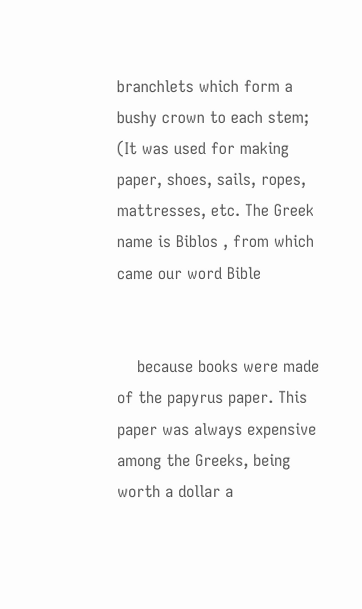branchlets which form a bushy crown to each stem; (It was used for making paper, shoes, sails, ropes, mattresses, etc. The Greek name is Biblos , from which came our word Bible


    because books were made of the papyrus paper. This paper was always expensive among the Greeks, being worth a dollar a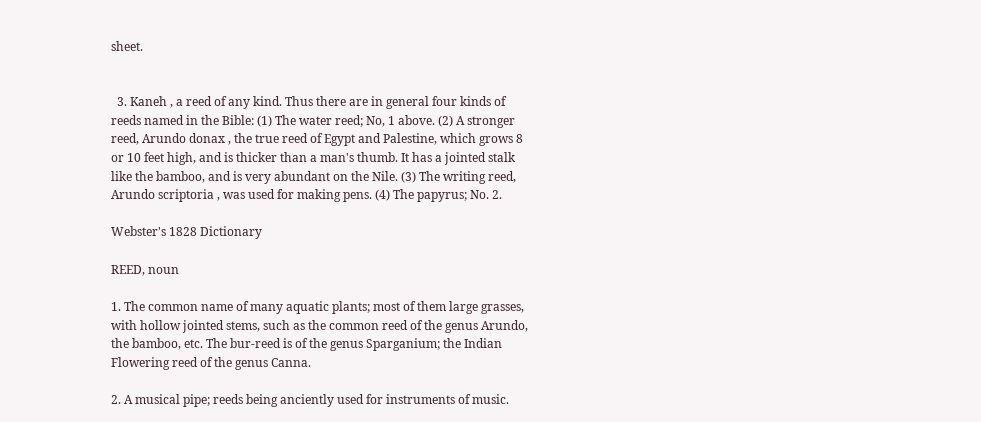sheet.


  3. Kaneh , a reed of any kind. Thus there are in general four kinds of reeds named in the Bible: (1) The water reed; No, 1 above. (2) A stronger reed, Arundo donax , the true reed of Egypt and Palestine, which grows 8 or 10 feet high, and is thicker than a man's thumb. It has a jointed stalk like the bamboo, and is very abundant on the Nile. (3) The writing reed, Arundo scriptoria , was used for making pens. (4) The papyrus; No. 2.

Webster's 1828 Dictionary

REED, noun

1. The common name of many aquatic plants; most of them large grasses, with hollow jointed stems, such as the common reed of the genus Arundo, the bamboo, etc. The bur-reed is of the genus Sparganium; the Indian Flowering reed of the genus Canna.

2. A musical pipe; reeds being anciently used for instruments of music.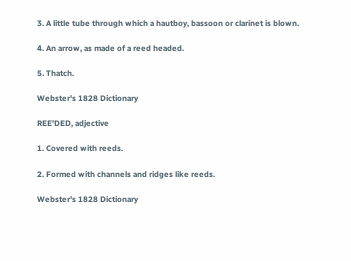3. A little tube through which a hautboy, bassoon or clarinet is blown.

4. An arrow, as made of a reed headed.

5. Thatch.

Webster's 1828 Dictionary

REE'DED, adjective

1. Covered with reeds.

2. Formed with channels and ridges like reeds.

Webster's 1828 Dictionary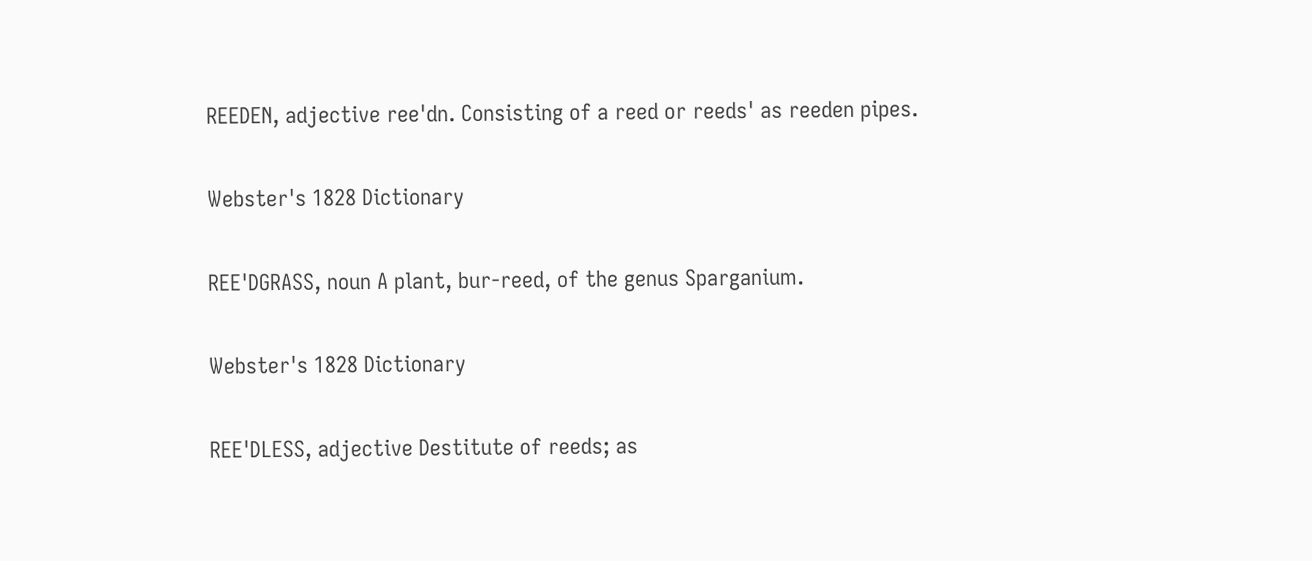REEDEN, adjective ree'dn. Consisting of a reed or reeds' as reeden pipes.

Webster's 1828 Dictionary

REE'DGRASS, noun A plant, bur-reed, of the genus Sparganium.

Webster's 1828 Dictionary

REE'DLESS, adjective Destitute of reeds; as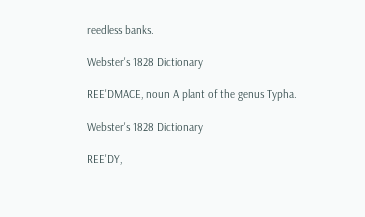reedless banks.

Webster's 1828 Dictionary

REE'DMACE, noun A plant of the genus Typha.

Webster's 1828 Dictionary

REE'DY,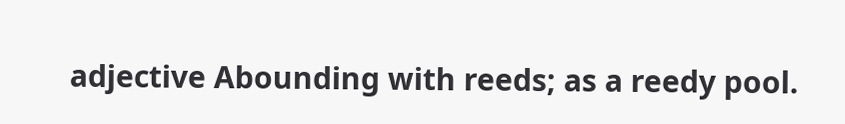adjective Abounding with reeds; as a reedy pool.